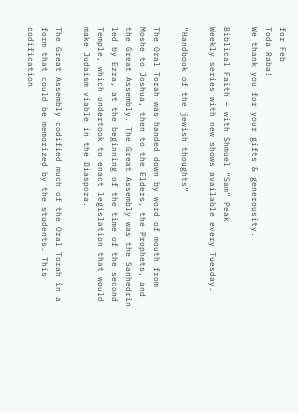for Feb
Toda Raba!
We thank you for your gifts & generousity.

Biblical Faith – with Shmuel “Sam” Peak
Weekly series with new shows available every Tuesday.

“Handbook of the jewish thoughts”

The Oral Torah was handed down by word of mouth from Moshe to Joshua, then to the Elders, the Prophets, and the Great Assembly. The Great Assembly was the Sanhedrin led by Ezra, at the beginning of the time of the second Temple, which undertook to enact legislation that would make Judaism viable in the Diaspora.

The Great Assembly codified much of the Oral Torah in a form that could be memorized by the students. This codification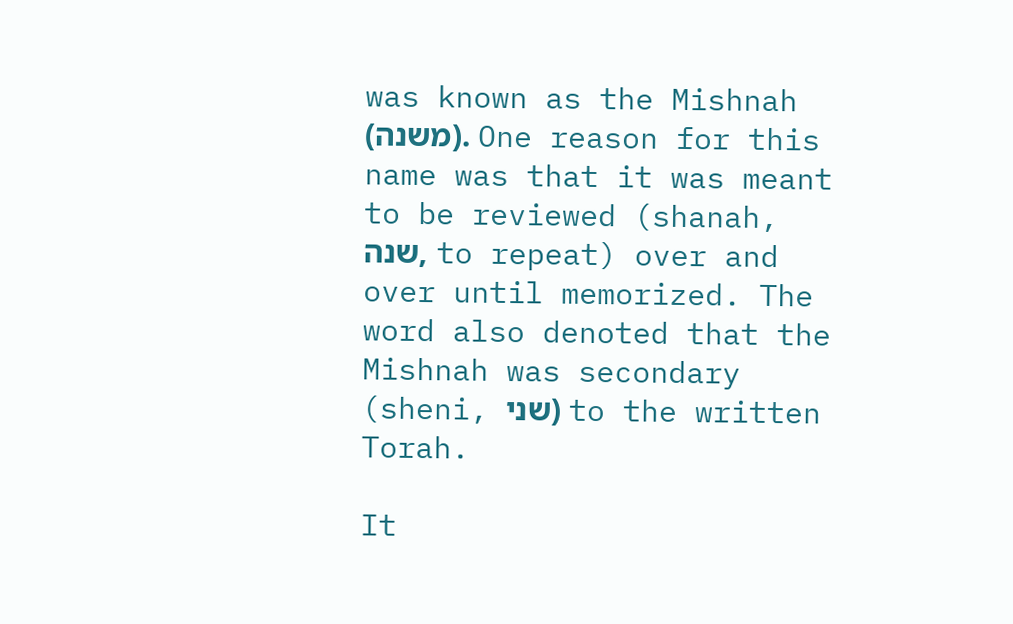was known as the Mishnah (משנה). One reason for this name was that it was meant to be reviewed (shanah, שנה, to repeat) over and over until memorized. The word also denoted that the Mishnah was secondary (sheni, שני) to the written Torah.

It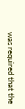was required that the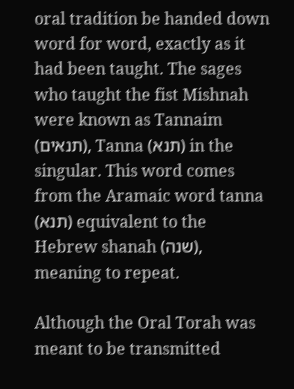oral tradition be handed down word for word, exactly as it had been taught. The sages who taught the fist Mishnah were known as Tannaim (תנאים), Tanna (תנא) in the singular. This word comes from the Aramaic word tanna (תנא) equivalent to the Hebrew shanah (שנה), meaning to repeat.

Although the Oral Torah was meant to be transmitted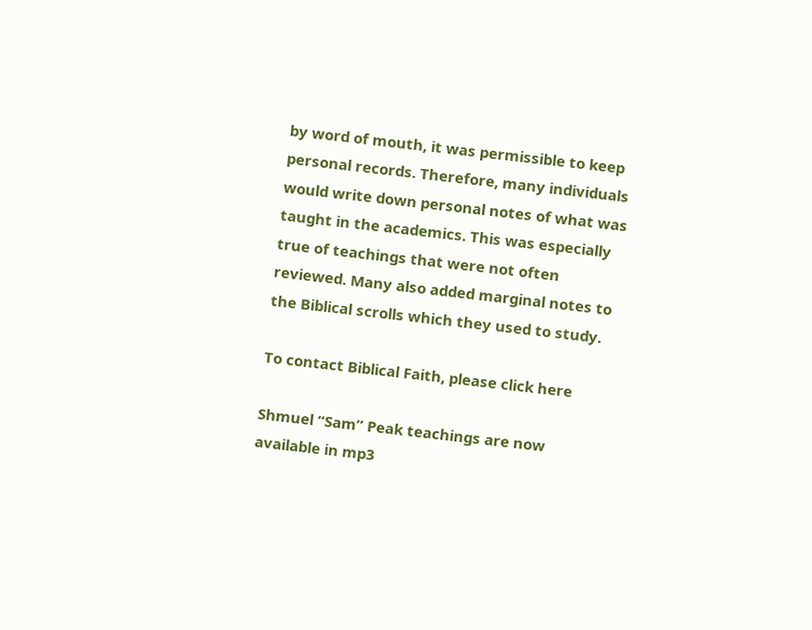by word of mouth, it was permissible to keep personal records. Therefore, many individuals would write down personal notes of what was taught in the academics. This was especially true of teachings that were not often reviewed. Many also added marginal notes to the Biblical scrolls which they used to study.

To contact Biblical Faith, please click here

Shmuel “Sam” Peak teachings are now available in mp3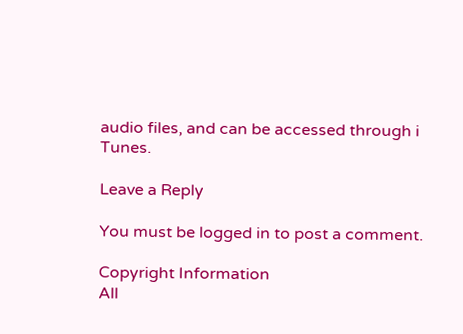audio files, and can be accessed through i Tunes.

Leave a Reply

You must be logged in to post a comment.

Copyright Information
All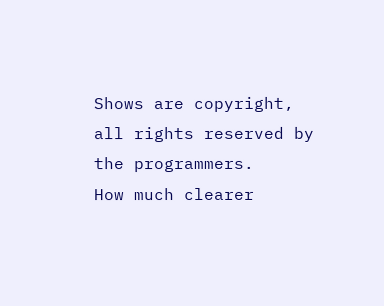Shows are copyright, all rights reserved by the programmers.
How much clearer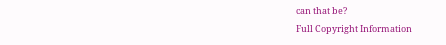can that be?
Full Copyright Information